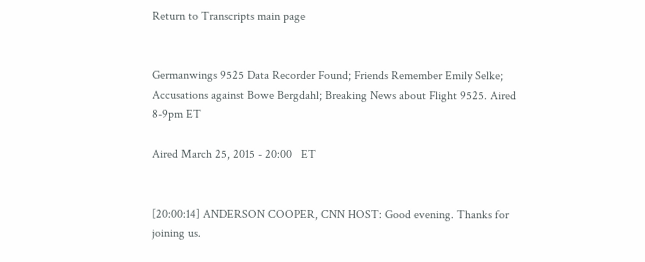Return to Transcripts main page


Germanwings 9525 Data Recorder Found; Friends Remember Emily Selke; Accusations against Bowe Bergdahl; Breaking News about Flight 9525. Aired 8-9pm ET

Aired March 25, 2015 - 20:00   ET


[20:00:14] ANDERSON COOPER, CNN HOST: Good evening. Thanks for joining us.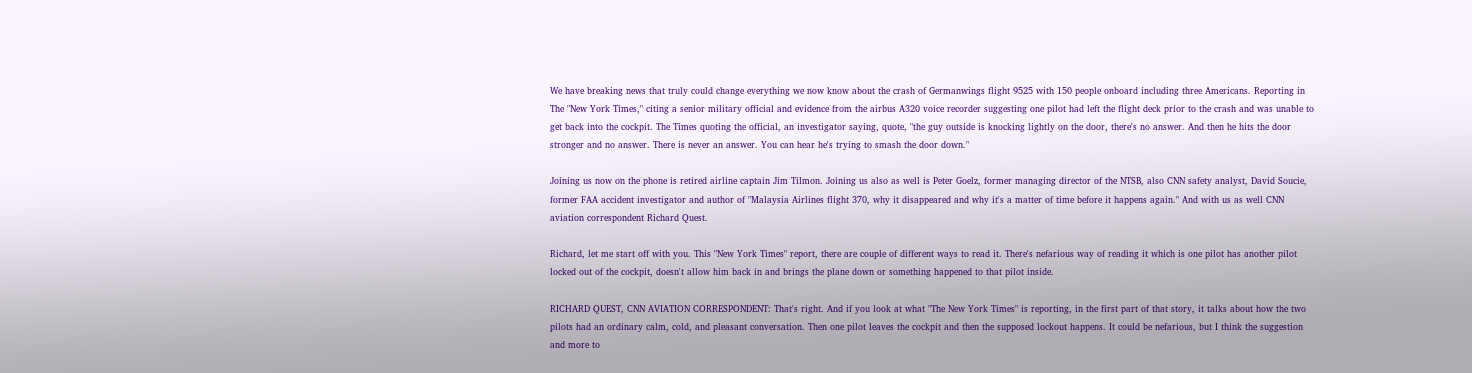We have breaking news that truly could change everything we now know about the crash of Germanwings flight 9525 with 150 people onboard including three Americans. Reporting in The "New York Times," citing a senior military official and evidence from the airbus A320 voice recorder suggesting one pilot had left the flight deck prior to the crash and was unable to get back into the cockpit. The Times quoting the official, an investigator saying, quote, "the guy outside is knocking lightly on the door, there's no answer. And then he hits the door stronger and no answer. There is never an answer. You can hear he's trying to smash the door down."

Joining us now on the phone is retired airline captain Jim Tilmon. Joining us also as well is Peter Goelz, former managing director of the NTSB, also CNN safety analyst, David Soucie, former FAA accident investigator and author of "Malaysia Airlines flight 370, why it disappeared and why it's a matter of time before it happens again." And with us as well CNN aviation correspondent Richard Quest.

Richard, let me start off with you. This "New York Times" report, there are couple of different ways to read it. There's nefarious way of reading it which is one pilot has another pilot locked out of the cockpit, doesn't allow him back in and brings the plane down or something happened to that pilot inside.

RICHARD QUEST, CNN AVIATION CORRESPONDENT: That's right. And if you look at what "The New York Times" is reporting, in the first part of that story, it talks about how the two pilots had an ordinary calm, cold, and pleasant conversation. Then one pilot leaves the cockpit and then the supposed lockout happens. It could be nefarious, but I think the suggestion and more to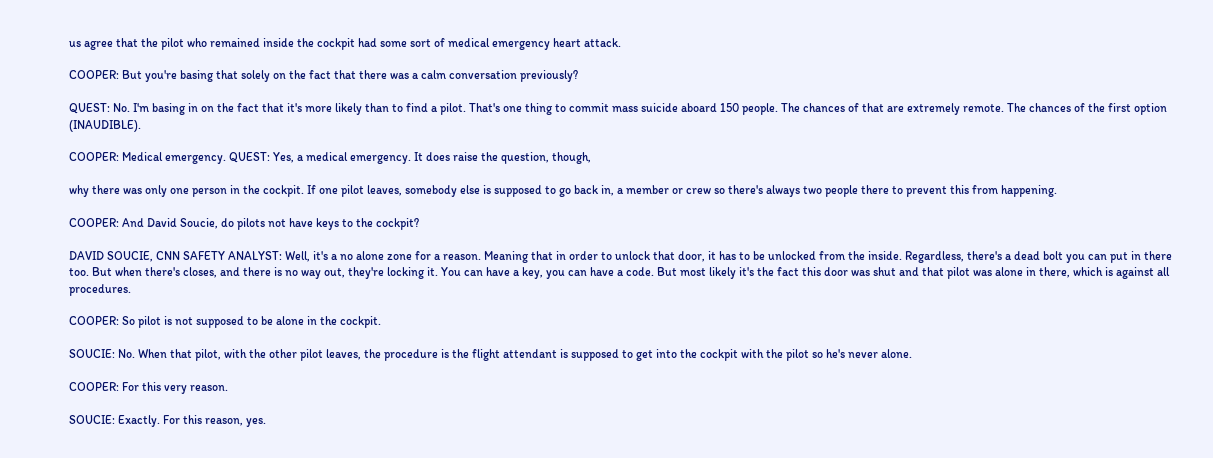us agree that the pilot who remained inside the cockpit had some sort of medical emergency heart attack.

COOPER: But you're basing that solely on the fact that there was a calm conversation previously?

QUEST: No. I'm basing in on the fact that it's more likely than to find a pilot. That's one thing to commit mass suicide aboard 150 people. The chances of that are extremely remote. The chances of the first option (INAUDIBLE).

COOPER: Medical emergency. QUEST: Yes, a medical emergency. It does raise the question, though,

why there was only one person in the cockpit. If one pilot leaves, somebody else is supposed to go back in, a member or crew so there's always two people there to prevent this from happening.

COOPER: And David Soucie, do pilots not have keys to the cockpit?

DAVID SOUCIE, CNN SAFETY ANALYST: Well, it's a no alone zone for a reason. Meaning that in order to unlock that door, it has to be unlocked from the inside. Regardless, there's a dead bolt you can put in there too. But when there's closes, and there is no way out, they're locking it. You can have a key, you can have a code. But most likely it's the fact this door was shut and that pilot was alone in there, which is against all procedures.

COOPER: So pilot is not supposed to be alone in the cockpit.

SOUCIE: No. When that pilot, with the other pilot leaves, the procedure is the flight attendant is supposed to get into the cockpit with the pilot so he's never alone.

COOPER: For this very reason.

SOUCIE: Exactly. For this reason, yes.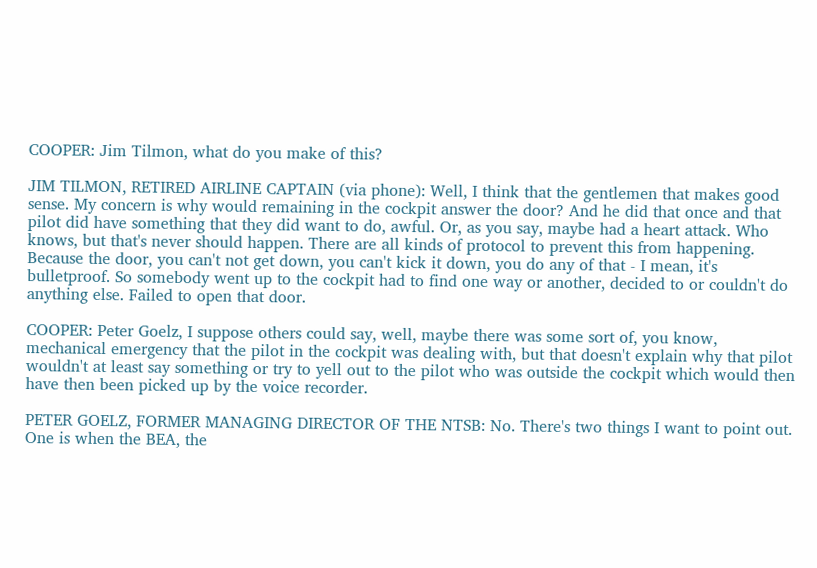COOPER: Jim Tilmon, what do you make of this?

JIM TILMON, RETIRED AIRLINE CAPTAIN (via phone): Well, I think that the gentlemen that makes good sense. My concern is why would remaining in the cockpit answer the door? And he did that once and that pilot did have something that they did want to do, awful. Or, as you say, maybe had a heart attack. Who knows, but that's never should happen. There are all kinds of protocol to prevent this from happening. Because the door, you can't not get down, you can't kick it down, you do any of that - I mean, it's bulletproof. So somebody went up to the cockpit had to find one way or another, decided to or couldn't do anything else. Failed to open that door.

COOPER: Peter Goelz, I suppose others could say, well, maybe there was some sort of, you know, mechanical emergency that the pilot in the cockpit was dealing with, but that doesn't explain why that pilot wouldn't at least say something or try to yell out to the pilot who was outside the cockpit which would then have then been picked up by the voice recorder.

PETER GOELZ, FORMER MANAGING DIRECTOR OF THE NTSB: No. There's two things I want to point out. One is when the BEA, the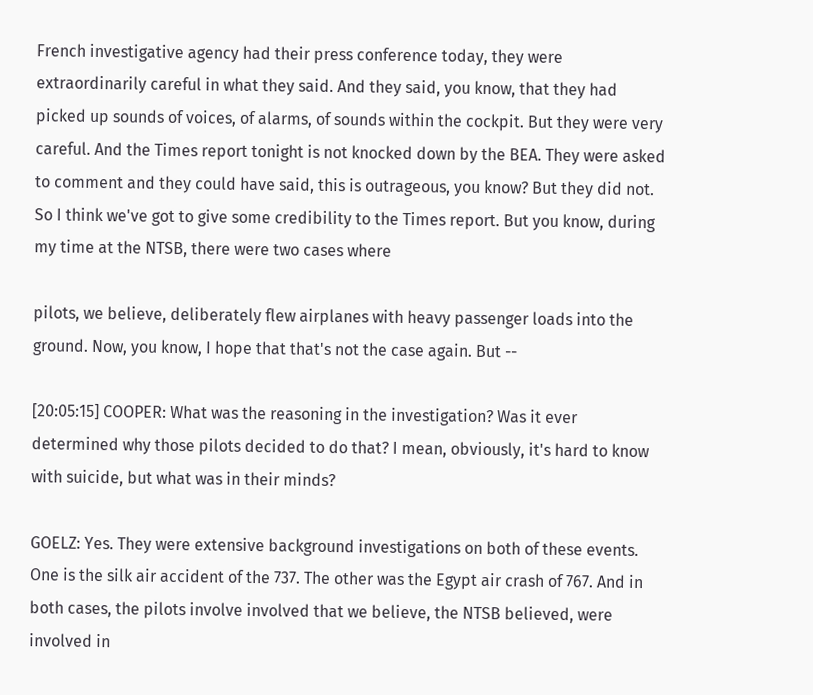French investigative agency had their press conference today, they were extraordinarily careful in what they said. And they said, you know, that they had picked up sounds of voices, of alarms, of sounds within the cockpit. But they were very careful. And the Times report tonight is not knocked down by the BEA. They were asked to comment and they could have said, this is outrageous, you know? But they did not. So I think we've got to give some credibility to the Times report. But you know, during my time at the NTSB, there were two cases where

pilots, we believe, deliberately flew airplanes with heavy passenger loads into the ground. Now, you know, I hope that that's not the case again. But --

[20:05:15] COOPER: What was the reasoning in the investigation? Was it ever determined why those pilots decided to do that? I mean, obviously, it's hard to know with suicide, but what was in their minds?

GOELZ: Yes. They were extensive background investigations on both of these events. One is the silk air accident of the 737. The other was the Egypt air crash of 767. And in both cases, the pilots involve involved that we believe, the NTSB believed, were involved in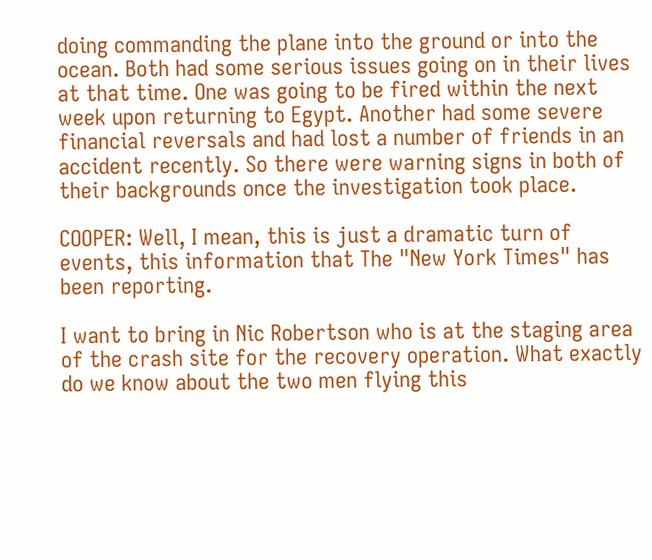doing commanding the plane into the ground or into the ocean. Both had some serious issues going on in their lives at that time. One was going to be fired within the next week upon returning to Egypt. Another had some severe financial reversals and had lost a number of friends in an accident recently. So there were warning signs in both of their backgrounds once the investigation took place.

COOPER: Well, I mean, this is just a dramatic turn of events, this information that The "New York Times" has been reporting.

I want to bring in Nic Robertson who is at the staging area of the crash site for the recovery operation. What exactly do we know about the two men flying this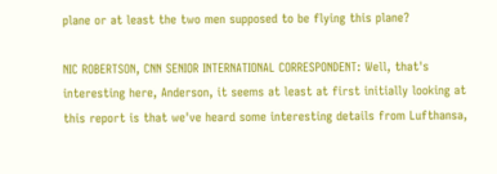plane or at least the two men supposed to be flying this plane?

NIC ROBERTSON, CNN SENIOR INTERNATIONAL CORRESPONDENT: Well, that's interesting here, Anderson, it seems at least at first initially looking at this report is that we've heard some interesting details from Lufthansa,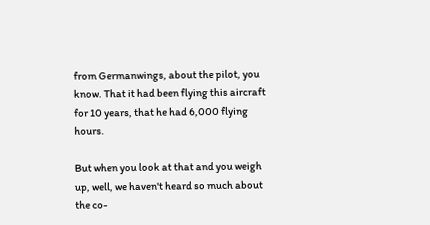from Germanwings, about the pilot, you know. That it had been flying this aircraft for 10 years, that he had 6,000 flying hours.

But when you look at that and you weigh up, well, we haven't heard so much about the co-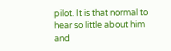pilot. It is that normal to hear so little about him and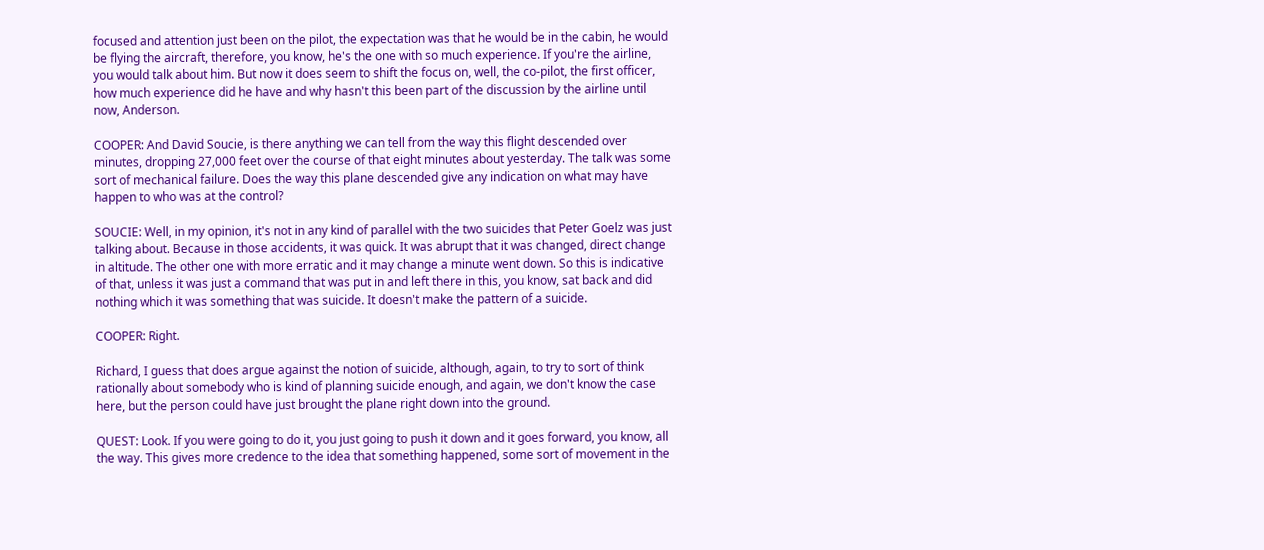focused and attention just been on the pilot, the expectation was that he would be in the cabin, he would be flying the aircraft, therefore, you know, he's the one with so much experience. If you're the airline, you would talk about him. But now it does seem to shift the focus on, well, the co-pilot, the first officer, how much experience did he have and why hasn't this been part of the discussion by the airline until now, Anderson.

COOPER: And David Soucie, is there anything we can tell from the way this flight descended over minutes, dropping 27,000 feet over the course of that eight minutes about yesterday. The talk was some sort of mechanical failure. Does the way this plane descended give any indication on what may have happen to who was at the control?

SOUCIE: Well, in my opinion, it's not in any kind of parallel with the two suicides that Peter Goelz was just talking about. Because in those accidents, it was quick. It was abrupt that it was changed, direct change in altitude. The other one with more erratic and it may change a minute went down. So this is indicative of that, unless it was just a command that was put in and left there in this, you know, sat back and did nothing which it was something that was suicide. It doesn't make the pattern of a suicide.

COOPER: Right.

Richard, I guess that does argue against the notion of suicide, although, again, to try to sort of think rationally about somebody who is kind of planning suicide enough, and again, we don't know the case here, but the person could have just brought the plane right down into the ground.

QUEST: Look. If you were going to do it, you just going to push it down and it goes forward, you know, all the way. This gives more credence to the idea that something happened, some sort of movement in the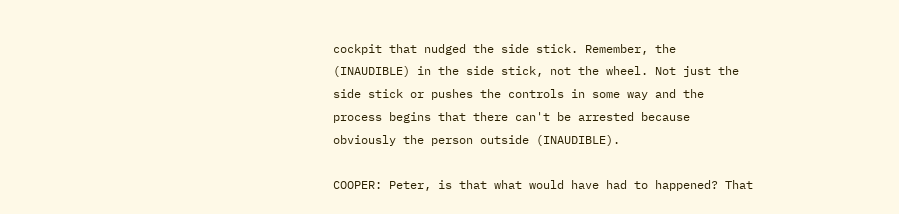cockpit that nudged the side stick. Remember, the (INAUDIBLE) in the side stick, not the wheel. Not just the side stick or pushes the controls in some way and the process begins that there can't be arrested because obviously the person outside (INAUDIBLE).

COOPER: Peter, is that what would have had to happened? That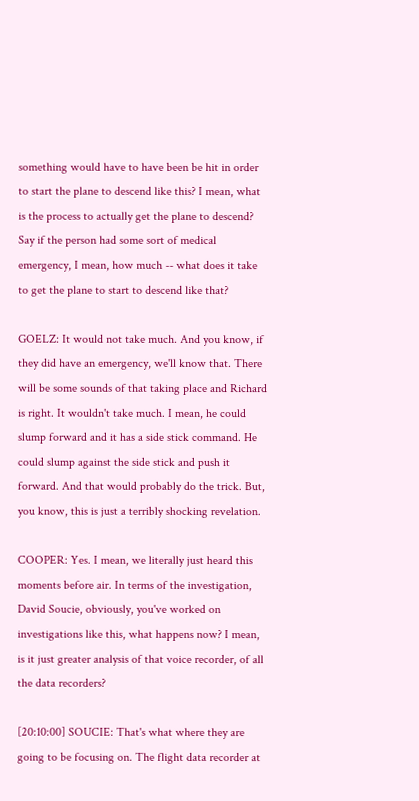something would have to have been be hit in order to start the plane to descend like this? I mean, what is the process to actually get the plane to descend? Say if the person had some sort of medical emergency, I mean, how much -- what does it take to get the plane to start to descend like that?

GOELZ: It would not take much. And you know, if they did have an emergency, we'll know that. There will be some sounds of that taking place and Richard is right. It wouldn't take much. I mean, he could slump forward and it has a side stick command. He could slump against the side stick and push it forward. And that would probably do the trick. But, you know, this is just a terribly shocking revelation.

COOPER: Yes. I mean, we literally just heard this moments before air. In terms of the investigation, David Soucie, obviously, you've worked on investigations like this, what happens now? I mean, is it just greater analysis of that voice recorder, of all the data recorders?

[20:10:00] SOUCIE: That's what where they are going to be focusing on. The flight data recorder at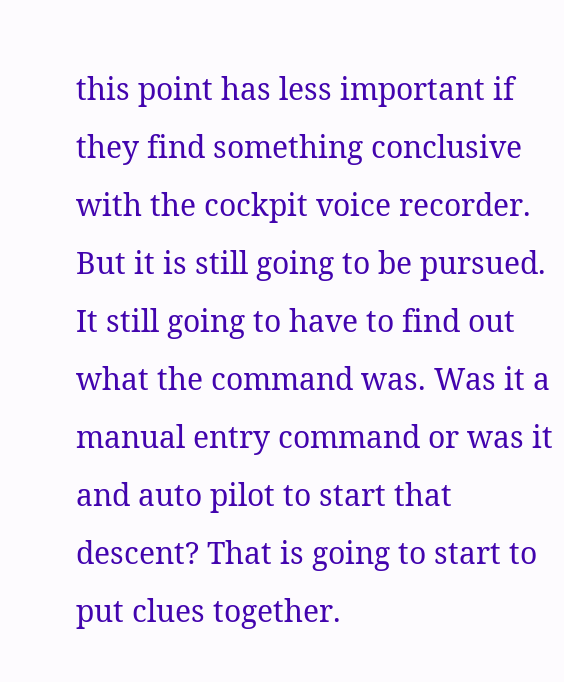this point has less important if they find something conclusive with the cockpit voice recorder. But it is still going to be pursued. It still going to have to find out what the command was. Was it a manual entry command or was it and auto pilot to start that descent? That is going to start to put clues together.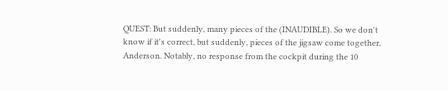QUEST: But suddenly, many pieces of the (INAUDIBLE). So we don't know if it's correct, but suddenly, pieces of the jigsaw come together, Anderson. Notably, no response from the cockpit during the 10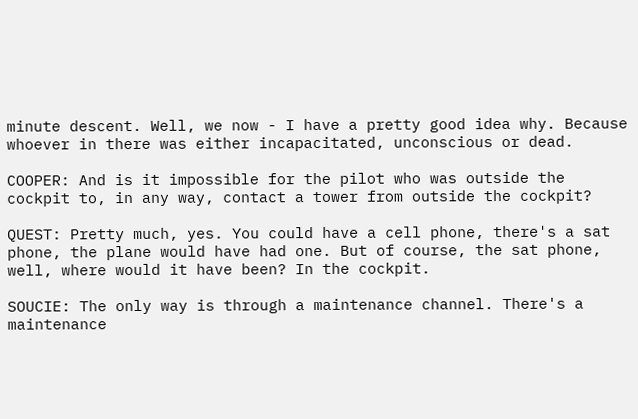minute descent. Well, we now - I have a pretty good idea why. Because whoever in there was either incapacitated, unconscious or dead.

COOPER: And is it impossible for the pilot who was outside the cockpit to, in any way, contact a tower from outside the cockpit?

QUEST: Pretty much, yes. You could have a cell phone, there's a sat phone, the plane would have had one. But of course, the sat phone, well, where would it have been? In the cockpit.

SOUCIE: The only way is through a maintenance channel. There's a maintenance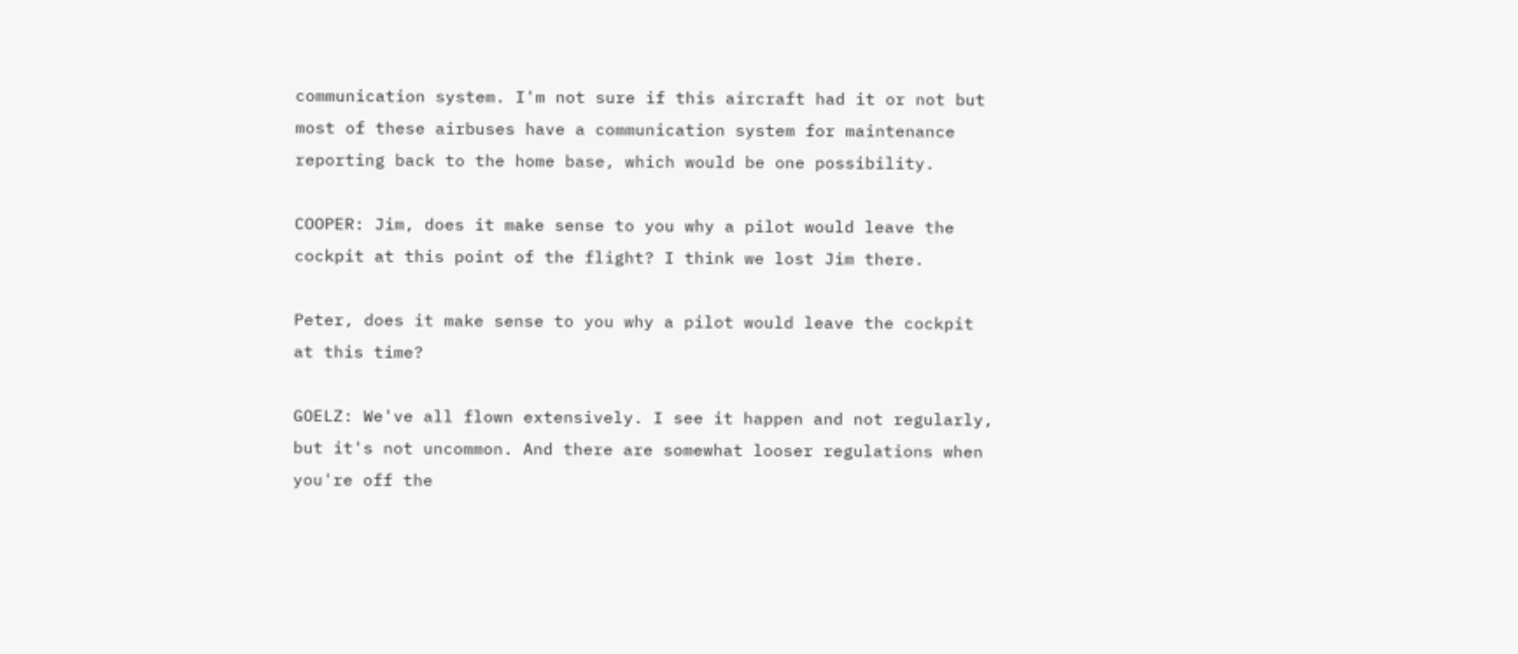communication system. I'm not sure if this aircraft had it or not but most of these airbuses have a communication system for maintenance reporting back to the home base, which would be one possibility.

COOPER: Jim, does it make sense to you why a pilot would leave the cockpit at this point of the flight? I think we lost Jim there.

Peter, does it make sense to you why a pilot would leave the cockpit at this time?

GOELZ: We've all flown extensively. I see it happen and not regularly, but it's not uncommon. And there are somewhat looser regulations when you're off the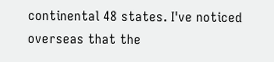continental 48 states. I've noticed overseas that the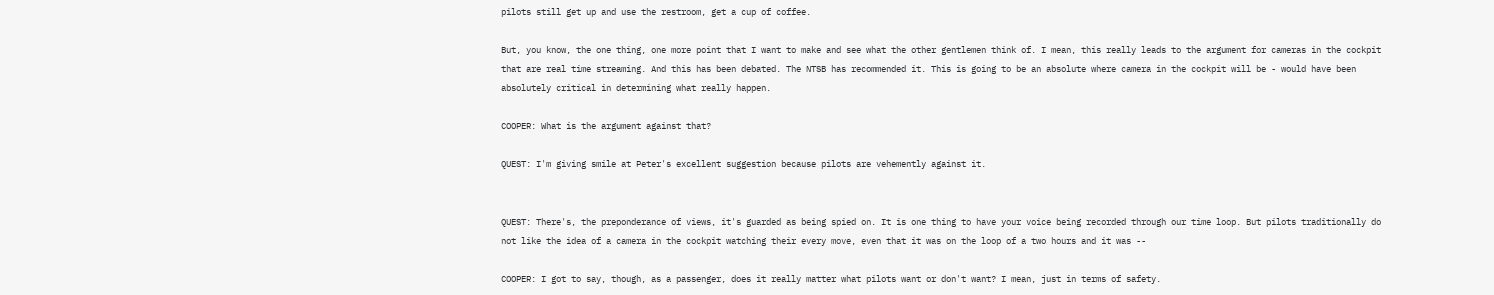pilots still get up and use the restroom, get a cup of coffee.

But, you know, the one thing, one more point that I want to make and see what the other gentlemen think of. I mean, this really leads to the argument for cameras in the cockpit that are real time streaming. And this has been debated. The NTSB has recommended it. This is going to be an absolute where camera in the cockpit will be - would have been absolutely critical in determining what really happen.

COOPER: What is the argument against that?

QUEST: I'm giving smile at Peter's excellent suggestion because pilots are vehemently against it.


QUEST: There's, the preponderance of views, it's guarded as being spied on. It is one thing to have your voice being recorded through our time loop. But pilots traditionally do not like the idea of a camera in the cockpit watching their every move, even that it was on the loop of a two hours and it was --

COOPER: I got to say, though, as a passenger, does it really matter what pilots want or don't want? I mean, just in terms of safety.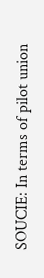SOUCIE: In terms of pilot union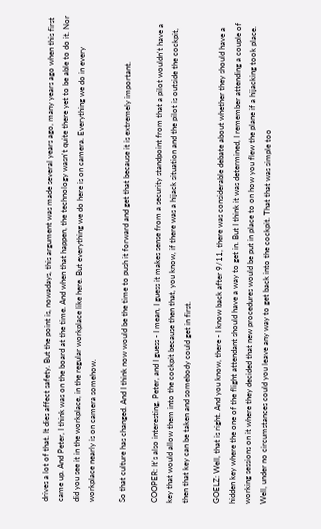drives a lot of that. It dies affect safety. But the point is, nowadays, this argument was made several years ago, many years ago when this first came up. And Peter, I think was on the board at the time. And when that happen, the technology wasn't quite there yet to be able to do it. Nor did you see it in the workplace, in the regular workplace like here. But everything we do here is on camera. Everything we do in every workplace nearly is on camera somehow.

So that culture has changed. And I think now would be the time to push it forward and get that because it is extremely important.

COOPER: It's also interesting, Peter, and I guess - I mean, I guess it makes sense from a security standpoint from that a pilot wouldn't have a key that would allow them into the cockpit because then that, you know, if there was a hijack situation and the pilot is outside the cockpit, then that key can be taken and somebody could get in first.

GOELZ: Well, that is right. And you know, there - I know back after 9/11, there was considerable debate about whether they should have a hidden key where the one of the flight attendant should have a way to get in. But I think it was determined, I remember attending a couple of working sessions on it where they decided that new procedures would be put in place to on how you flew the plane if a hijacking took place. Well, under no circumstances could you leave any way to get back into the cockpit. That that was simple too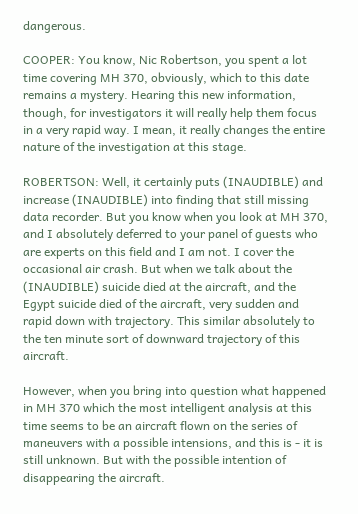dangerous.

COOPER: You know, Nic Robertson, you spent a lot time covering MH 370, obviously, which to this date remains a mystery. Hearing this new information, though, for investigators it will really help them focus in a very rapid way. I mean, it really changes the entire nature of the investigation at this stage.

ROBERTSON: Well, it certainly puts (INAUDIBLE) and increase (INAUDIBLE) into finding that still missing data recorder. But you know when you look at MH 370, and I absolutely deferred to your panel of guests who are experts on this field and I am not. I cover the occasional air crash. But when we talk about the (INAUDIBLE) suicide died at the aircraft, and the Egypt suicide died of the aircraft, very sudden and rapid down with trajectory. This similar absolutely to the ten minute sort of downward trajectory of this aircraft.

However, when you bring into question what happened in MH 370 which the most intelligent analysis at this time seems to be an aircraft flown on the series of maneuvers with a possible intensions, and this is - it is still unknown. But with the possible intention of disappearing the aircraft.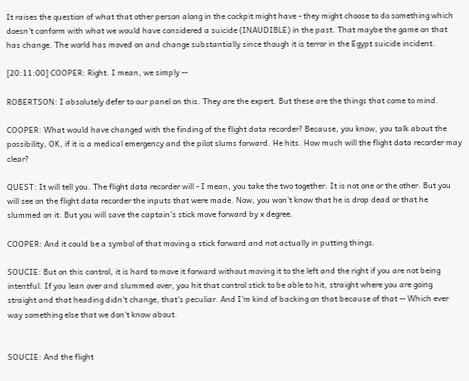It raises the question of what that other person along in the cockpit might have - they might choose to do something which doesn't conform with what we would have considered a suicide (INAUDIBLE) in the past. That maybe the game on that has change. The world has moved on and change substantially since though it is terror in the Egypt suicide incident.

[20:11:00] COOPER: Right. I mean, we simply --

ROBERTSON: I absolutely defer to our panel on this. They are the expert. But these are the things that come to mind.

COOPER: What would have changed with the finding of the flight data recorder? Because, you know, you talk about the possibility, OK, if it is a medical emergency and the pilot slums forward. He hits. How much will the flight data recorder may clear?

QUEST: It will tell you. The flight data recorder will - I mean, you take the two together. It is not one or the other. But you will see on the flight data recorder the inputs that were made. Now, you won't know that he is drop dead or that he slummed on it. But you will save the captain's stick move forward by x degree.

COOPER: And it could be a symbol of that moving a stick forward and not actually in putting things.

SOUCIE: But on this control, it is hard to move it forward without moving it to the left and the right if you are not being intentful. If you lean over and slummed over, you hit that control stick to be able to hit, straight where you are going straight and that heading didn't change, that's peculiar. And I'm kind of backing on that because of that -- Which ever way something else that we don't know about.


SOUCIE: And the flight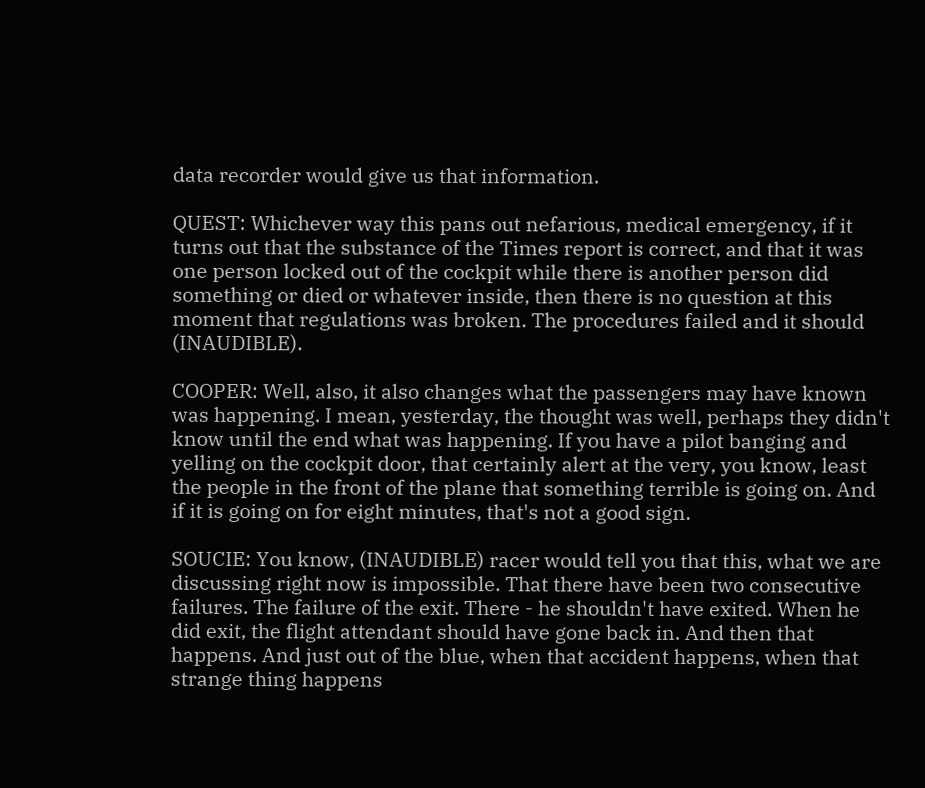data recorder would give us that information.

QUEST: Whichever way this pans out nefarious, medical emergency, if it turns out that the substance of the Times report is correct, and that it was one person locked out of the cockpit while there is another person did something or died or whatever inside, then there is no question at this moment that regulations was broken. The procedures failed and it should (INAUDIBLE).

COOPER: Well, also, it also changes what the passengers may have known was happening. I mean, yesterday, the thought was well, perhaps they didn't know until the end what was happening. If you have a pilot banging and yelling on the cockpit door, that certainly alert at the very, you know, least the people in the front of the plane that something terrible is going on. And if it is going on for eight minutes, that's not a good sign.

SOUCIE: You know, (INAUDIBLE) racer would tell you that this, what we are discussing right now is impossible. That there have been two consecutive failures. The failure of the exit. There - he shouldn't have exited. When he did exit, the flight attendant should have gone back in. And then that happens. And just out of the blue, when that accident happens, when that strange thing happens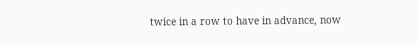twice in a row to have in advance, now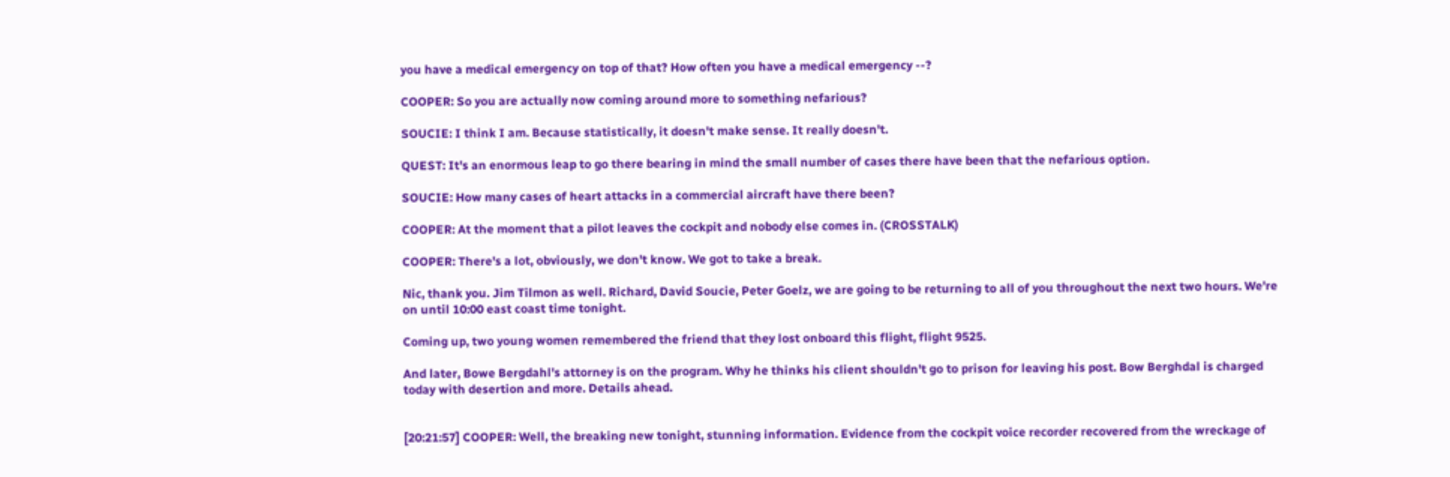you have a medical emergency on top of that? How often you have a medical emergency --?

COOPER: So you are actually now coming around more to something nefarious?

SOUCIE: I think I am. Because statistically, it doesn't make sense. It really doesn't.

QUEST: It's an enormous leap to go there bearing in mind the small number of cases there have been that the nefarious option.

SOUCIE: How many cases of heart attacks in a commercial aircraft have there been?

COOPER: At the moment that a pilot leaves the cockpit and nobody else comes in. (CROSSTALK)

COOPER: There's a lot, obviously, we don't know. We got to take a break.

Nic, thank you. Jim Tilmon as well. Richard, David Soucie, Peter Goelz, we are going to be returning to all of you throughout the next two hours. We're on until 10:00 east coast time tonight.

Coming up, two young women remembered the friend that they lost onboard this flight, flight 9525.

And later, Bowe Bergdahl's attorney is on the program. Why he thinks his client shouldn't go to prison for leaving his post. Bow Berghdal is charged today with desertion and more. Details ahead.


[20:21:57] COOPER: Well, the breaking new tonight, stunning information. Evidence from the cockpit voice recorder recovered from the wreckage of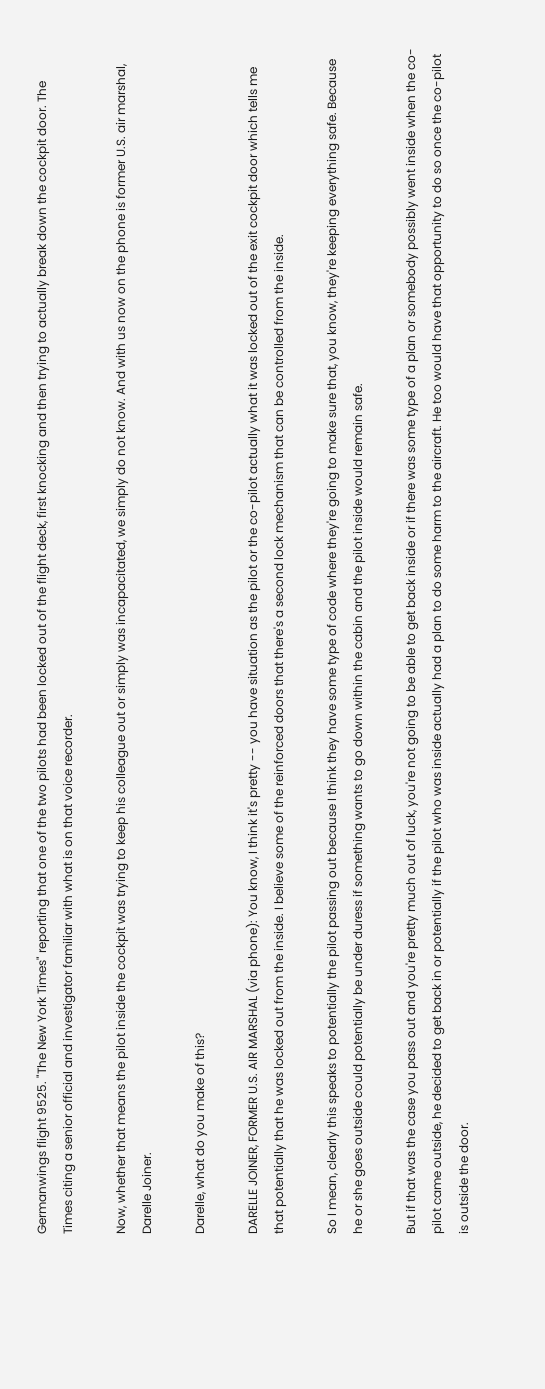Germanwings flight 9525. "The New York Times" reporting that one of the two pilots had been locked out of the flight deck, first knocking and then trying to actually break down the cockpit door. The Times citing a senior official and investigator familiar with what is on that voice recorder.

Now, whether that means the pilot inside the cockpit was trying to keep his colleague out or simply was incapacitated, we simply do not know. And with us now on the phone is former U.S. air marshal, Darelle Joiner.

Darelle, what do you make of this?

DARELLE JOINER, FORMER U.S. AIR MARSHAL (via phone): You know, I think it's pretty -- you have situation as the pilot or the co-pilot actually what it was locked out of the exit cockpit door which tells me that potentially that he was locked out from the inside. I believe some of the reinforced doors that there's a second lock mechanism that can be controlled from the inside.

So I mean, clearly this speaks to potentially the pilot passing out because I think they have some type of code where they're going to make sure that, you know, they're keeping everything safe. Because he or she goes outside could potentially be under duress if something wants to go down within the cabin and the pilot inside would remain safe.

But if that was the case you pass out and you're pretty much out of luck, you're not going to be able to get back inside or if there was some type of a plan or somebody possibly went inside when the co-pilot came outside, he decided to get back in or potentially if the pilot who was inside actually had a plan to do some harm to the aircraft. He too would have that opportunity to do so once the co-pilot is outside the door.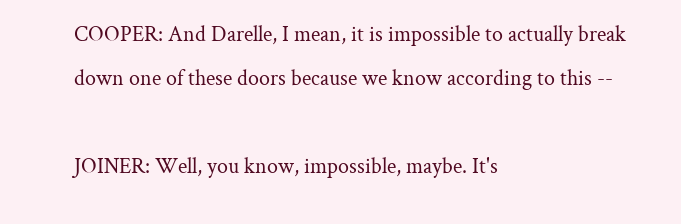COOPER: And Darelle, I mean, it is impossible to actually break down one of these doors because we know according to this --

JOINER: Well, you know, impossible, maybe. It's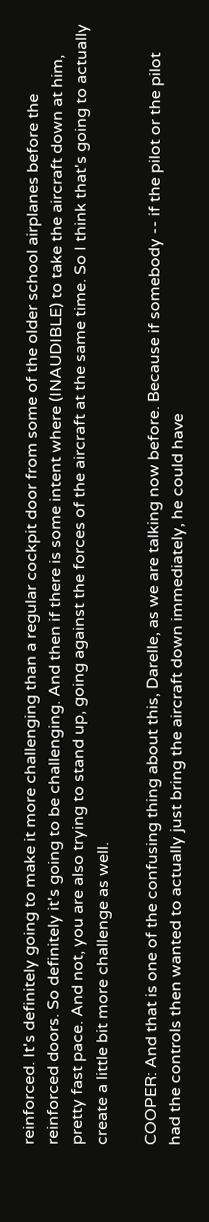reinforced. It's definitely going to make it more challenging than a regular cockpit door from some of the older school airplanes before the reinforced doors. So definitely it's going to be challenging. And then if there is some intent where (INAUDIBLE) to take the aircraft down at him, pretty fast pace. And not, you are also trying to stand up, going against the forces of the aircraft at the same time. So I think that's going to actually create a little bit more challenge as well.

COOPER: And that is one of the confusing thing about this, Darelle, as we are talking now before. Because if somebody -- if the pilot or the pilot had the controls then wanted to actually just bring the aircraft down immediately, he could have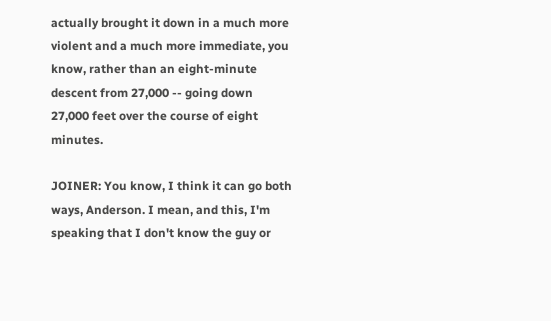actually brought it down in a much more violent and a much more immediate, you know, rather than an eight-minute descent from 27,000 -- going down 27,000 feet over the course of eight minutes.

JOINER: You know, I think it can go both ways, Anderson. I mean, and this, I'm speaking that I don't know the guy or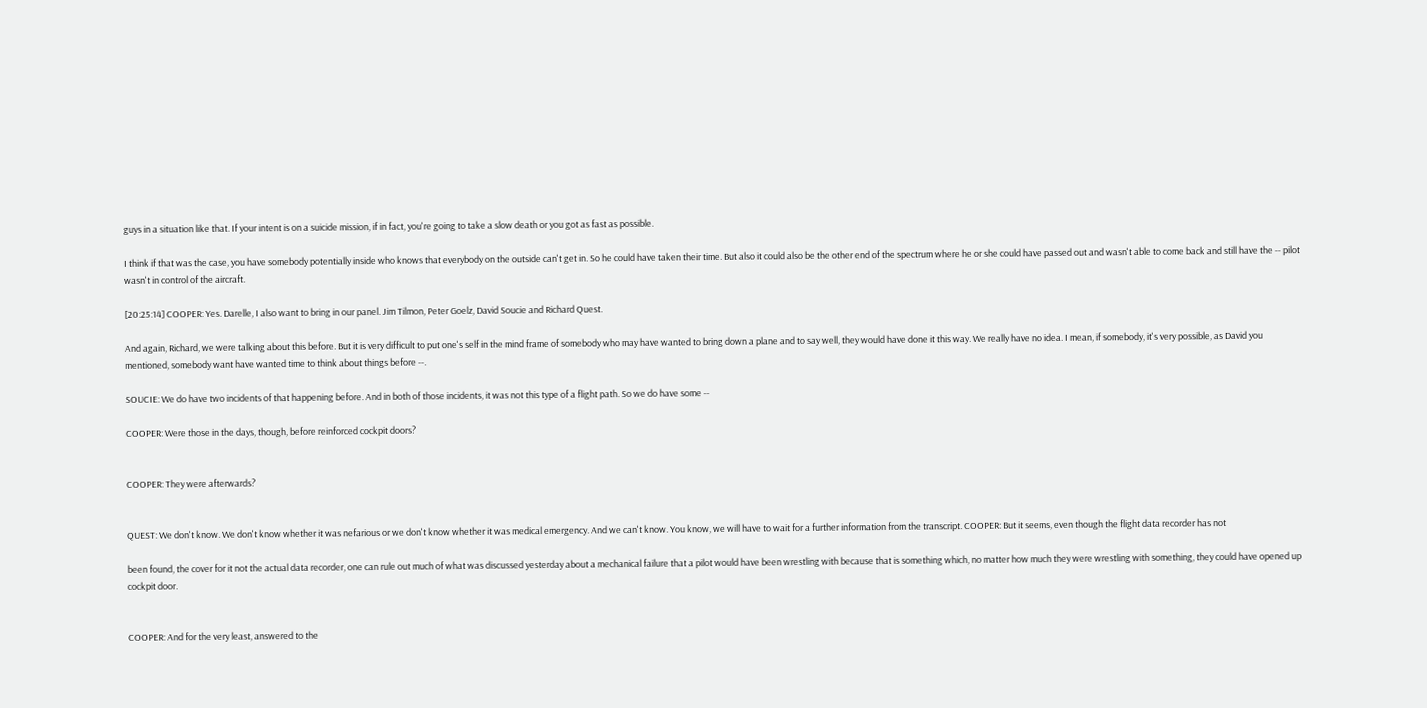guys in a situation like that. If your intent is on a suicide mission, if in fact, you're going to take a slow death or you got as fast as possible.

I think if that was the case, you have somebody potentially inside who knows that everybody on the outside can't get in. So he could have taken their time. But also it could also be the other end of the spectrum where he or she could have passed out and wasn't able to come back and still have the -- pilot wasn't in control of the aircraft.

[20:25:14] COOPER: Yes. Darelle, I also want to bring in our panel. Jim Tilmon, Peter Goelz, David Soucie and Richard Quest.

And again, Richard, we were talking about this before. But it is very difficult to put one's self in the mind frame of somebody who may have wanted to bring down a plane and to say well, they would have done it this way. We really have no idea. I mean, if somebody, it's very possible, as David you mentioned, somebody want have wanted time to think about things before --.

SOUCIE: We do have two incidents of that happening before. And in both of those incidents, it was not this type of a flight path. So we do have some --

COOPER: Were those in the days, though, before reinforced cockpit doors?


COOPER: They were afterwards?


QUEST: We don't know. We don't know whether it was nefarious or we don't know whether it was medical emergency. And we can't know. You know, we will have to wait for a further information from the transcript. COOPER: But it seems, even though the flight data recorder has not

been found, the cover for it not the actual data recorder, one can rule out much of what was discussed yesterday about a mechanical failure that a pilot would have been wrestling with because that is something which, no matter how much they were wrestling with something, they could have opened up cockpit door.


COOPER: And for the very least, answered to the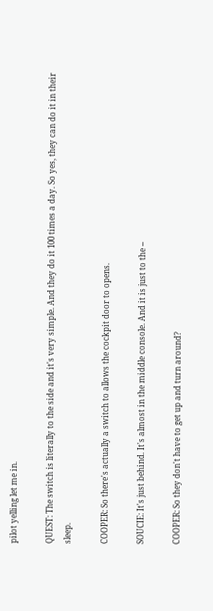pilot yelling let me in.

QUEST: The switch is literally to the side and it's very simple. And they do it 100 times a day. So yes, they can do it in their sleep.

COOPER: So there's actually a switch to allows the cockpit door to opens.

SOUCIE: It's just behind. It's almost in the middle console. And it is just to the --

COOPER: So they don't have to get up and turn around?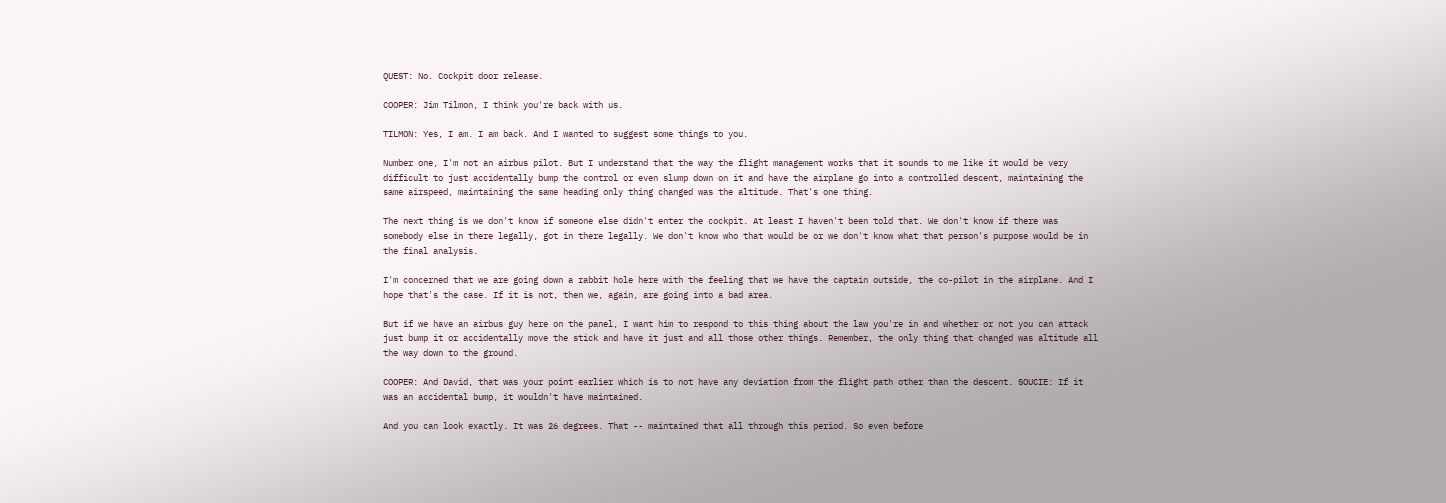QUEST: No. Cockpit door release.

COOPER: Jim Tilmon, I think you're back with us.

TILMON: Yes, I am. I am back. And I wanted to suggest some things to you.

Number one, I'm not an airbus pilot. But I understand that the way the flight management works that it sounds to me like it would be very difficult to just accidentally bump the control or even slump down on it and have the airplane go into a controlled descent, maintaining the same airspeed, maintaining the same heading only thing changed was the altitude. That's one thing.

The next thing is we don't know if someone else didn't enter the cockpit. At least I haven't been told that. We don't know if there was somebody else in there legally, got in there legally. We don't know who that would be or we don't know what that person's purpose would be in the final analysis.

I'm concerned that we are going down a rabbit hole here with the feeling that we have the captain outside, the co-pilot in the airplane. And I hope that's the case. If it is not, then we, again, are going into a bad area.

But if we have an airbus guy here on the panel, I want him to respond to this thing about the law you're in and whether or not you can attack just bump it or accidentally move the stick and have it just and all those other things. Remember, the only thing that changed was altitude all the way down to the ground.

COOPER: And David, that was your point earlier which is to not have any deviation from the flight path other than the descent. SOUCIE: If it was an accidental bump, it wouldn't have maintained.

And you can look exactly. It was 26 degrees. That -- maintained that all through this period. So even before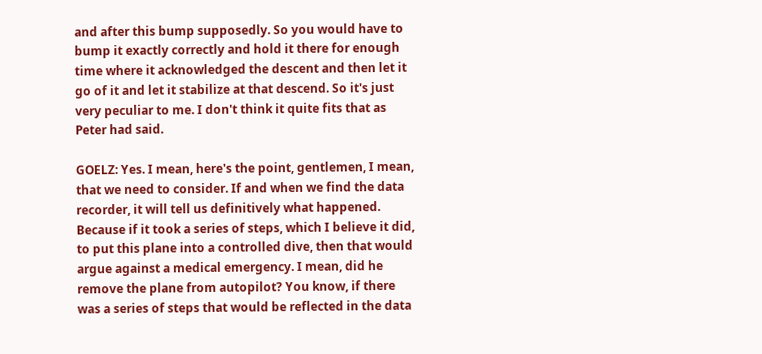and after this bump supposedly. So you would have to bump it exactly correctly and hold it there for enough time where it acknowledged the descent and then let it go of it and let it stabilize at that descend. So it's just very peculiar to me. I don't think it quite fits that as Peter had said.

GOELZ: Yes. I mean, here's the point, gentlemen, I mean, that we need to consider. If and when we find the data recorder, it will tell us definitively what happened. Because if it took a series of steps, which I believe it did, to put this plane into a controlled dive, then that would argue against a medical emergency. I mean, did he remove the plane from autopilot? You know, if there was a series of steps that would be reflected in the data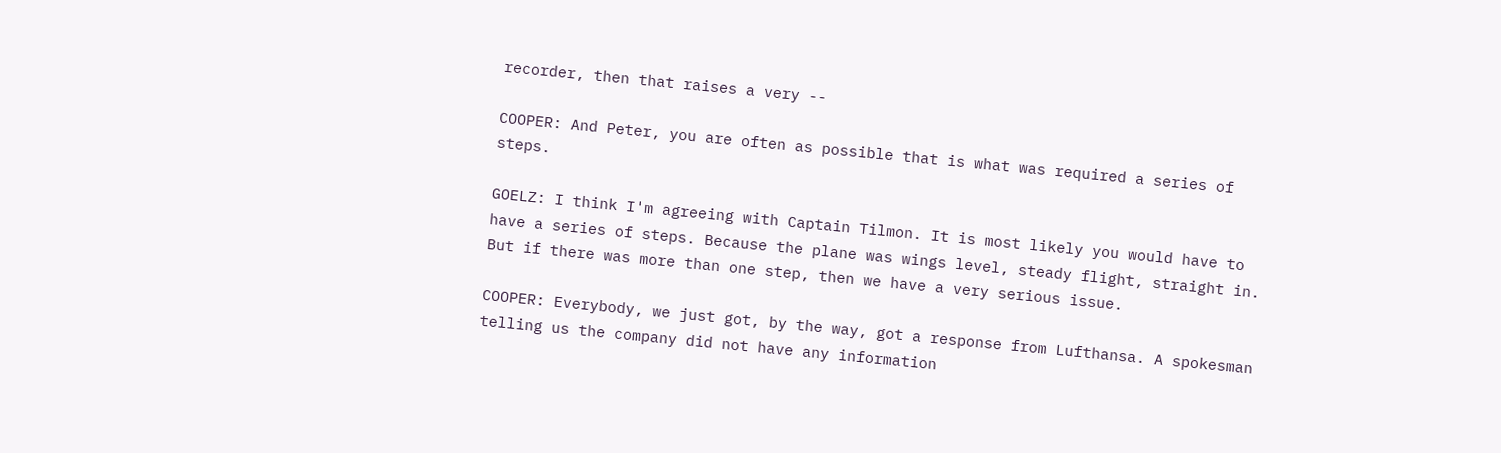recorder, then that raises a very --

COOPER: And Peter, you are often as possible that is what was required a series of steps.

GOELZ: I think I'm agreeing with Captain Tilmon. It is most likely you would have to have a series of steps. Because the plane was wings level, steady flight, straight in. But if there was more than one step, then we have a very serious issue.

COOPER: Everybody, we just got, by the way, got a response from Lufthansa. A spokesman telling us the company did not have any information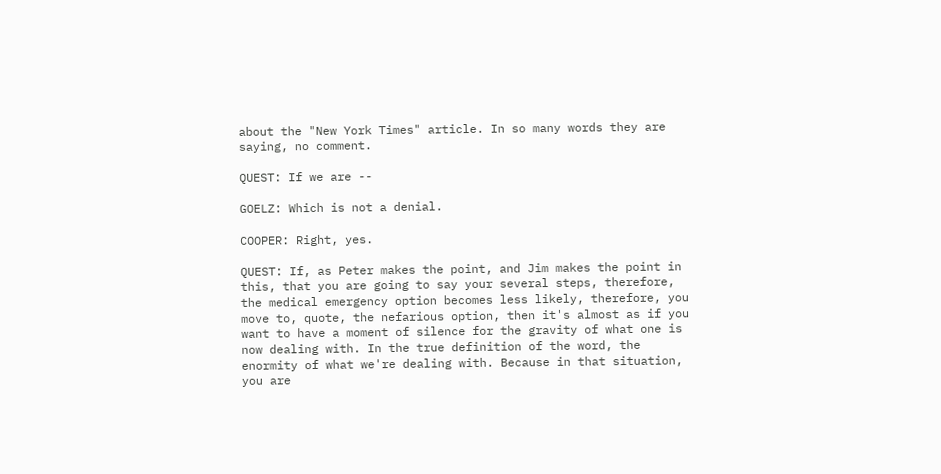about the "New York Times" article. In so many words they are saying, no comment.

QUEST: If we are --

GOELZ: Which is not a denial.

COOPER: Right, yes.

QUEST: If, as Peter makes the point, and Jim makes the point in this, that you are going to say your several steps, therefore, the medical emergency option becomes less likely, therefore, you move to, quote, the nefarious option, then it's almost as if you want to have a moment of silence for the gravity of what one is now dealing with. In the true definition of the word, the enormity of what we're dealing with. Because in that situation, you are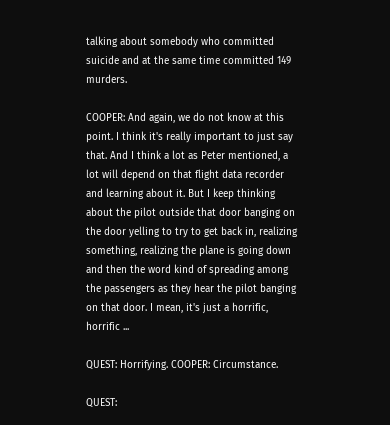talking about somebody who committed suicide and at the same time committed 149 murders.

COOPER: And again, we do not know at this point. I think it's really important to just say that. And I think a lot as Peter mentioned, a lot will depend on that flight data recorder and learning about it. But I keep thinking about the pilot outside that door banging on the door yelling to try to get back in, realizing something, realizing the plane is going down and then the word kind of spreading among the passengers as they hear the pilot banging on that door. I mean, it's just a horrific, horrific ...

QUEST: Horrifying. COOPER: Circumstance.

QUEST: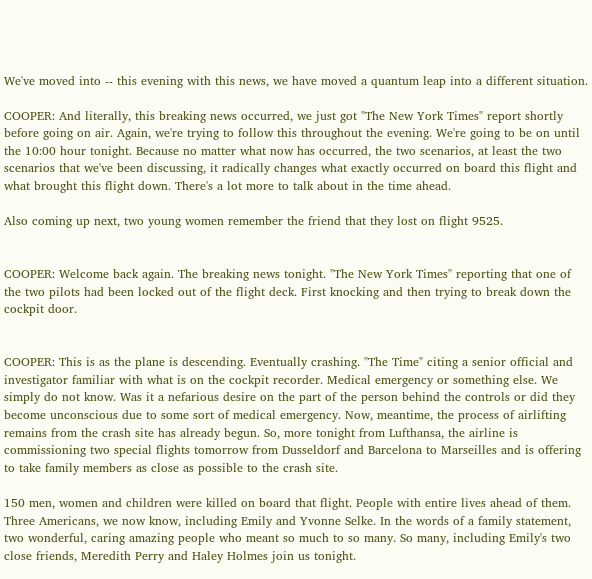We've moved into -- this evening with this news, we have moved a quantum leap into a different situation.

COOPER: And literally, this breaking news occurred, we just got "The New York Times" report shortly before going on air. Again, we're trying to follow this throughout the evening. We're going to be on until the 10:00 hour tonight. Because no matter what now has occurred, the two scenarios, at least the two scenarios that we've been discussing, it radically changes what exactly occurred on board this flight and what brought this flight down. There's a lot more to talk about in the time ahead.

Also coming up next, two young women remember the friend that they lost on flight 9525.


COOPER: Welcome back again. The breaking news tonight. "The New York Times" reporting that one of the two pilots had been locked out of the flight deck. First knocking and then trying to break down the cockpit door.


COOPER: This is as the plane is descending. Eventually crashing. "The Time" citing a senior official and investigator familiar with what is on the cockpit recorder. Medical emergency or something else. We simply do not know. Was it a nefarious desire on the part of the person behind the controls or did they become unconscious due to some sort of medical emergency. Now, meantime, the process of airlifting remains from the crash site has already begun. So, more tonight from Lufthansa, the airline is commissioning two special flights tomorrow from Dusseldorf and Barcelona to Marseilles and is offering to take family members as close as possible to the crash site.

150 men, women and children were killed on board that flight. People with entire lives ahead of them. Three Americans, we now know, including Emily and Yvonne Selke. In the words of a family statement, two wonderful, caring amazing people who meant so much to so many. So many, including Emily's two close friends, Meredith Perry and Haley Holmes join us tonight.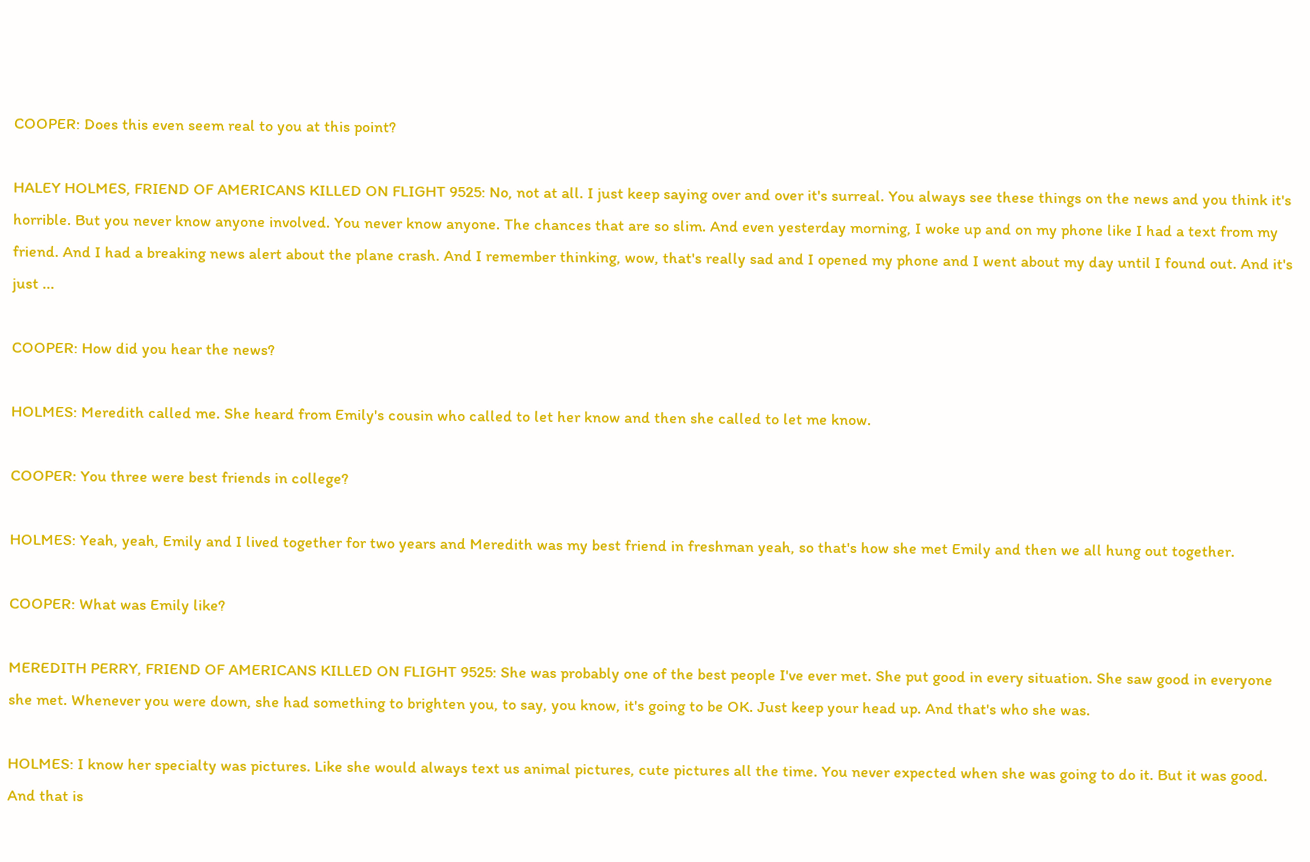COOPER: Does this even seem real to you at this point?

HALEY HOLMES, FRIEND OF AMERICANS KILLED ON FLIGHT 9525: No, not at all. I just keep saying over and over it's surreal. You always see these things on the news and you think it's horrible. But you never know anyone involved. You never know anyone. The chances that are so slim. And even yesterday morning, I woke up and on my phone like I had a text from my friend. And I had a breaking news alert about the plane crash. And I remember thinking, wow, that's really sad and I opened my phone and I went about my day until I found out. And it's just ...

COOPER: How did you hear the news?

HOLMES: Meredith called me. She heard from Emily's cousin who called to let her know and then she called to let me know.

COOPER: You three were best friends in college?

HOLMES: Yeah, yeah, Emily and I lived together for two years and Meredith was my best friend in freshman yeah, so that's how she met Emily and then we all hung out together.

COOPER: What was Emily like?

MEREDITH PERRY, FRIEND OF AMERICANS KILLED ON FLIGHT 9525: She was probably one of the best people I've ever met. She put good in every situation. She saw good in everyone she met. Whenever you were down, she had something to brighten you, to say, you know, it's going to be OK. Just keep your head up. And that's who she was.

HOLMES: I know her specialty was pictures. Like she would always text us animal pictures, cute pictures all the time. You never expected when she was going to do it. But it was good. And that is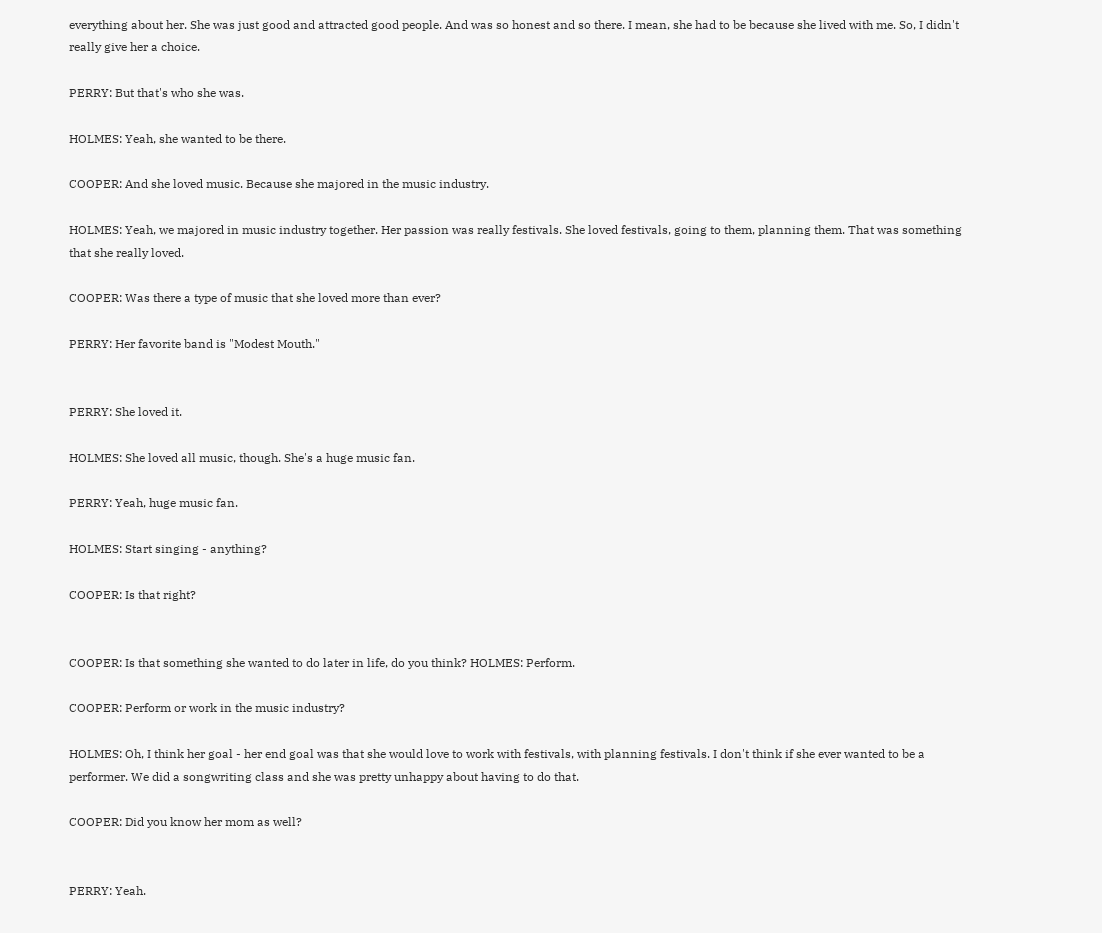everything about her. She was just good and attracted good people. And was so honest and so there. I mean, she had to be because she lived with me. So, I didn't really give her a choice.

PERRY: But that's who she was.

HOLMES: Yeah, she wanted to be there.

COOPER: And she loved music. Because she majored in the music industry.

HOLMES: Yeah, we majored in music industry together. Her passion was really festivals. She loved festivals, going to them, planning them. That was something that she really loved.

COOPER: Was there a type of music that she loved more than ever?

PERRY: Her favorite band is "Modest Mouth."


PERRY: She loved it.

HOLMES: She loved all music, though. She's a huge music fan.

PERRY: Yeah, huge music fan.

HOLMES: Start singing - anything?

COOPER: Is that right?


COOPER: Is that something she wanted to do later in life, do you think? HOLMES: Perform.

COOPER: Perform or work in the music industry?

HOLMES: Oh, I think her goal - her end goal was that she would love to work with festivals, with planning festivals. I don't think if she ever wanted to be a performer. We did a songwriting class and she was pretty unhappy about having to do that.

COOPER: Did you know her mom as well?


PERRY: Yeah.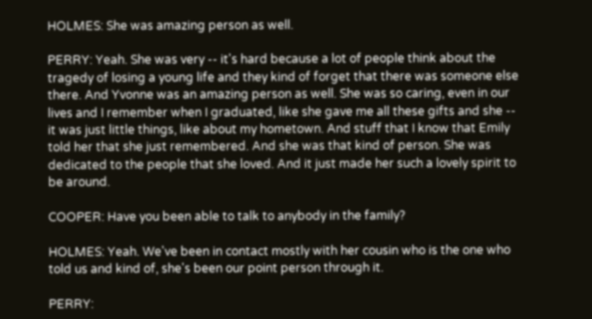HOLMES: She was amazing person as well.

PERRY: Yeah. She was very -- it's hard because a lot of people think about the tragedy of losing a young life and they kind of forget that there was someone else there. And Yvonne was an amazing person as well. She was so caring, even in our lives and I remember when I graduated, like she gave me all these gifts and she -- it was just little things, like about my hometown. And stuff that I know that Emily told her that she just remembered. And she was that kind of person. She was dedicated to the people that she loved. And it just made her such a lovely spirit to be around.

COOPER: Have you been able to talk to anybody in the family?

HOLMES: Yeah. We've been in contact mostly with her cousin who is the one who told us and kind of, she's been our point person through it.

PERRY: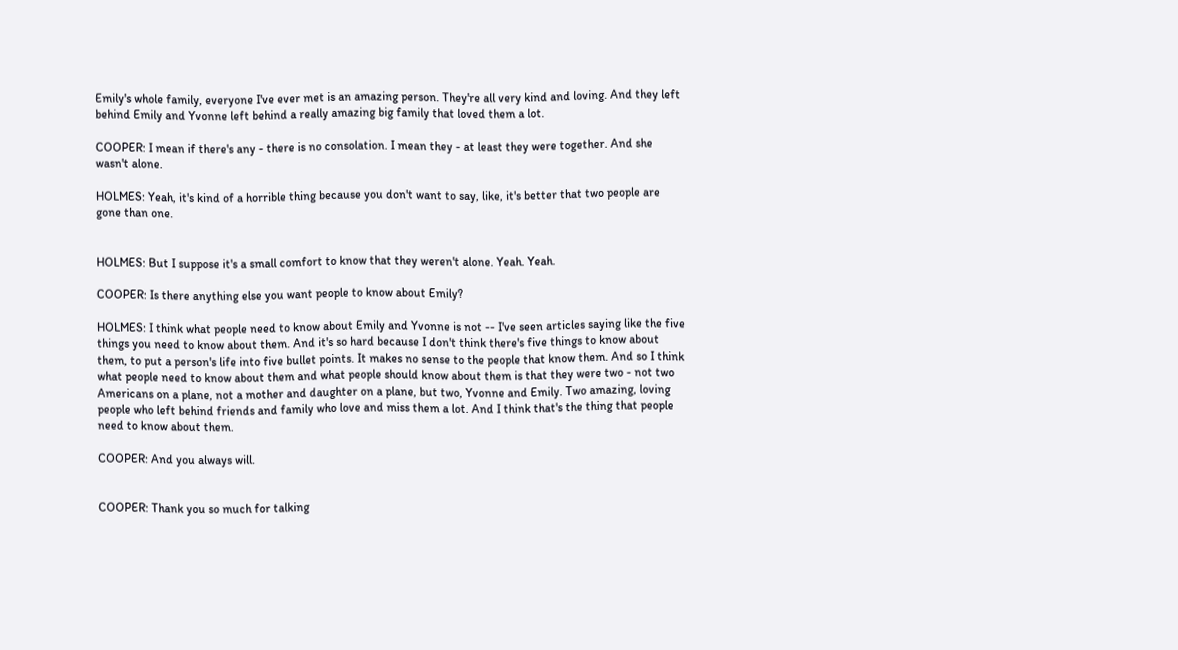Emily's whole family, everyone I've ever met is an amazing person. They're all very kind and loving. And they left behind Emily and Yvonne left behind a really amazing big family that loved them a lot.

COOPER: I mean if there's any - there is no consolation. I mean they - at least they were together. And she wasn't alone.

HOLMES: Yeah, it's kind of a horrible thing because you don't want to say, like, it's better that two people are gone than one.


HOLMES: But I suppose it's a small comfort to know that they weren't alone. Yeah. Yeah.

COOPER: Is there anything else you want people to know about Emily?

HOLMES: I think what people need to know about Emily and Yvonne is not -- I've seen articles saying like the five things you need to know about them. And it's so hard because I don't think there's five things to know about them, to put a person's life into five bullet points. It makes no sense to the people that know them. And so I think what people need to know about them and what people should know about them is that they were two - not two Americans on a plane, not a mother and daughter on a plane, but two, Yvonne and Emily. Two amazing, loving people who left behind friends and family who love and miss them a lot. And I think that's the thing that people need to know about them.

COOPER: And you always will.


COOPER: Thank you so much for talking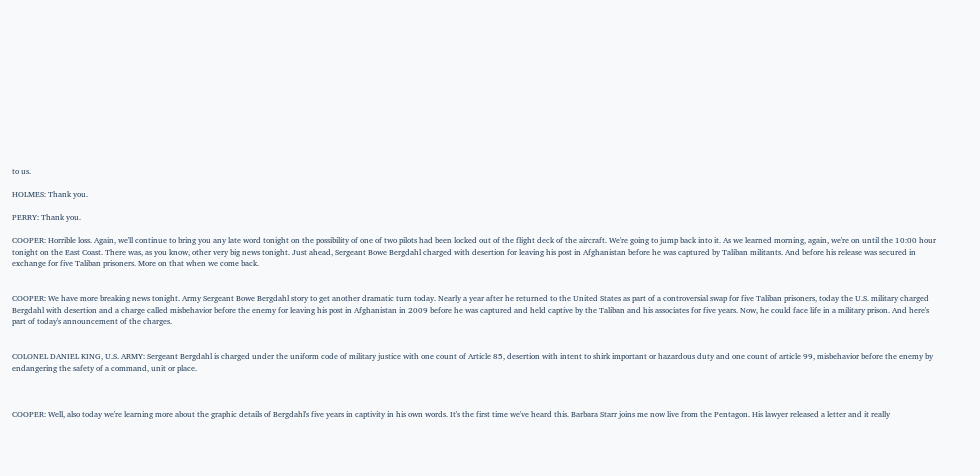to us.

HOLMES: Thank you.

PERRY: Thank you.

COOPER: Horrible loss. Again, we'll continue to bring you any late word tonight on the possibility of one of two pilots had been locked out of the flight deck of the aircraft. We're going to jump back into it. As we learned morning, again, we're on until the 10:00 hour tonight on the East Coast. There was, as you know, other very big news tonight. Just ahead, Sergeant Bowe Bergdahl charged with desertion for leaving his post in Afghanistan before he was captured by Taliban militants. And before his release was secured in exchange for five Taliban prisoners. More on that when we come back.


COOPER: We have more breaking news tonight. Army Sergeant Bowe Bergdahl story to get another dramatic turn today. Nearly a year after he returned to the United States as part of a controversial swap for five Taliban prisoners, today the U.S. military charged Bergdahl with desertion and a charge called misbehavior before the enemy for leaving his post in Afghanistan in 2009 before he was captured and held captive by the Taliban and his associates for five years. Now, he could face life in a military prison. And here's part of today's announcement of the charges.


COLONEL DANIEL KING, U.S. ARMY: Sergeant Bergdahl is charged under the uniform code of military justice with one count of Article 85, desertion with intent to shirk important or hazardous duty and one count of article 99, misbehavior before the enemy by endangering the safety of a command, unit or place.



COOPER: Well, also today we're learning more about the graphic details of Bergdahl's five years in captivity in his own words. It's the first time we've heard this. Barbara Starr joins me now live from the Pentagon. His lawyer released a letter and it really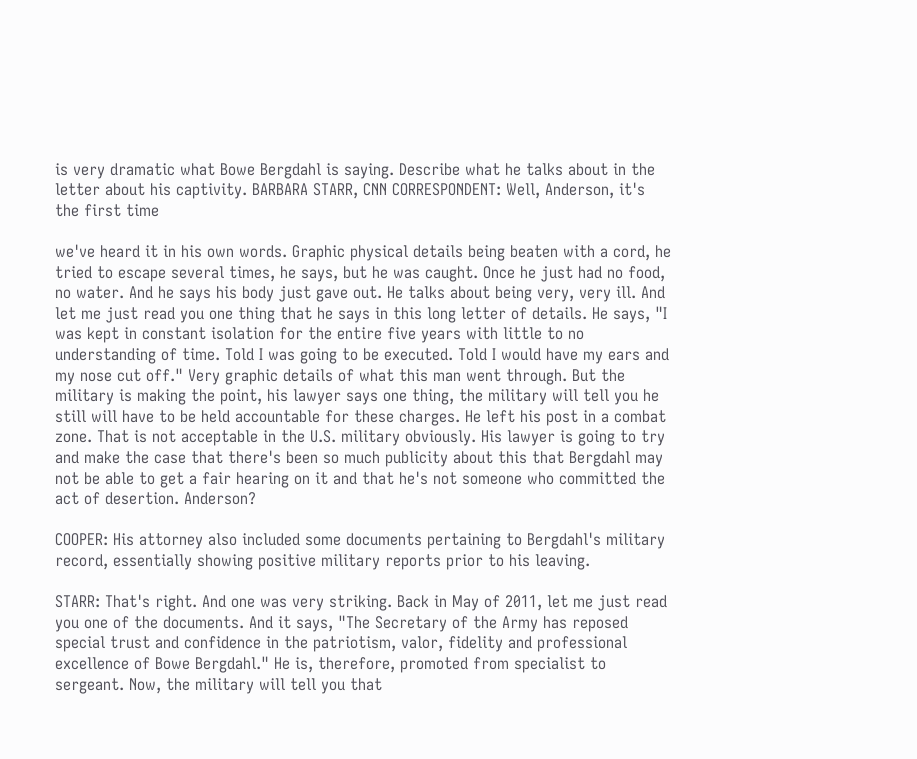is very dramatic what Bowe Bergdahl is saying. Describe what he talks about in the letter about his captivity. BARBARA STARR, CNN CORRESPONDENT: Well, Anderson, it's the first time

we've heard it in his own words. Graphic physical details being beaten with a cord, he tried to escape several times, he says, but he was caught. Once he just had no food, no water. And he says his body just gave out. He talks about being very, very ill. And let me just read you one thing that he says in this long letter of details. He says, "I was kept in constant isolation for the entire five years with little to no understanding of time. Told I was going to be executed. Told I would have my ears and my nose cut off." Very graphic details of what this man went through. But the military is making the point, his lawyer says one thing, the military will tell you he still will have to be held accountable for these charges. He left his post in a combat zone. That is not acceptable in the U.S. military obviously. His lawyer is going to try and make the case that there's been so much publicity about this that Bergdahl may not be able to get a fair hearing on it and that he's not someone who committed the act of desertion. Anderson?

COOPER: His attorney also included some documents pertaining to Bergdahl's military record, essentially showing positive military reports prior to his leaving.

STARR: That's right. And one was very striking. Back in May of 2011, let me just read you one of the documents. And it says, "The Secretary of the Army has reposed special trust and confidence in the patriotism, valor, fidelity and professional excellence of Bowe Bergdahl." He is, therefore, promoted from specialist to sergeant. Now, the military will tell you that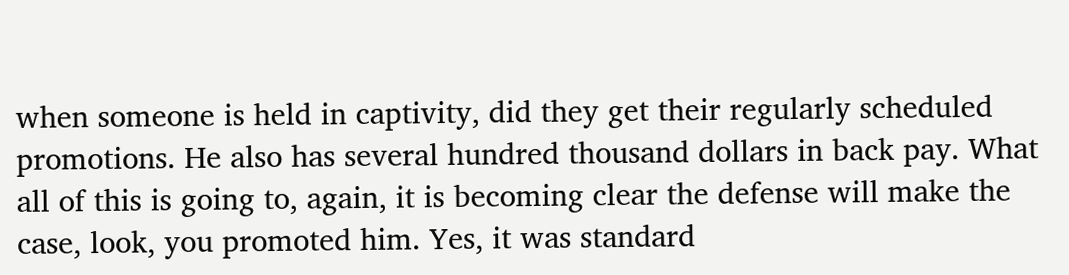when someone is held in captivity, did they get their regularly scheduled promotions. He also has several hundred thousand dollars in back pay. What all of this is going to, again, it is becoming clear the defense will make the case, look, you promoted him. Yes, it was standard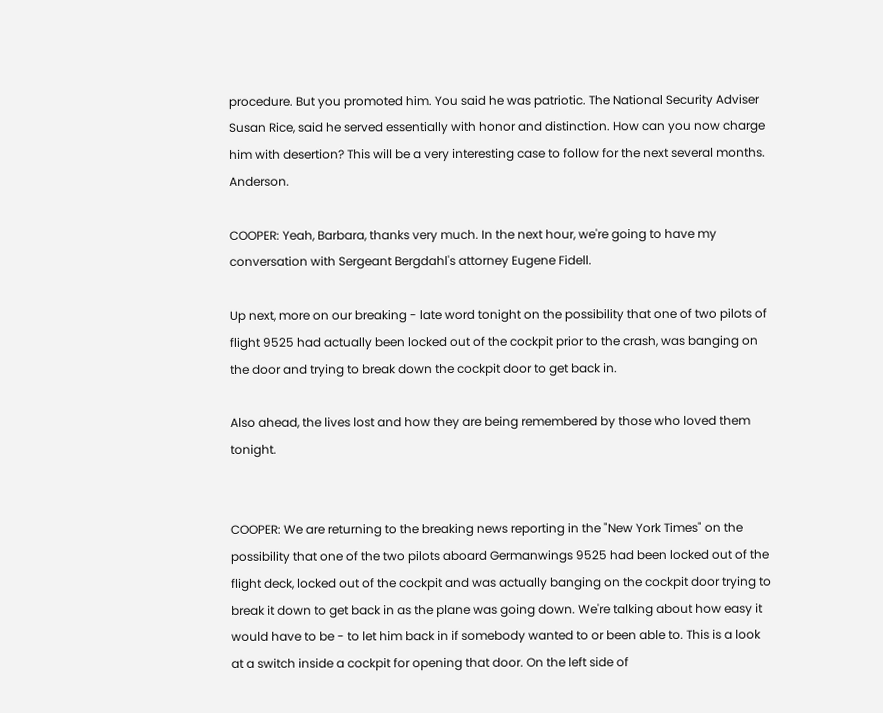procedure. But you promoted him. You said he was patriotic. The National Security Adviser Susan Rice, said he served essentially with honor and distinction. How can you now charge him with desertion? This will be a very interesting case to follow for the next several months. Anderson.

COOPER: Yeah, Barbara, thanks very much. In the next hour, we're going to have my conversation with Sergeant Bergdahl's attorney Eugene Fidell.

Up next, more on our breaking - late word tonight on the possibility that one of two pilots of flight 9525 had actually been locked out of the cockpit prior to the crash, was banging on the door and trying to break down the cockpit door to get back in.

Also ahead, the lives lost and how they are being remembered by those who loved them tonight.


COOPER: We are returning to the breaking news reporting in the "New York Times" on the possibility that one of the two pilots aboard Germanwings 9525 had been locked out of the flight deck, locked out of the cockpit and was actually banging on the cockpit door trying to break it down to get back in as the plane was going down. We're talking about how easy it would have to be - to let him back in if somebody wanted to or been able to. This is a look at a switch inside a cockpit for opening that door. On the left side of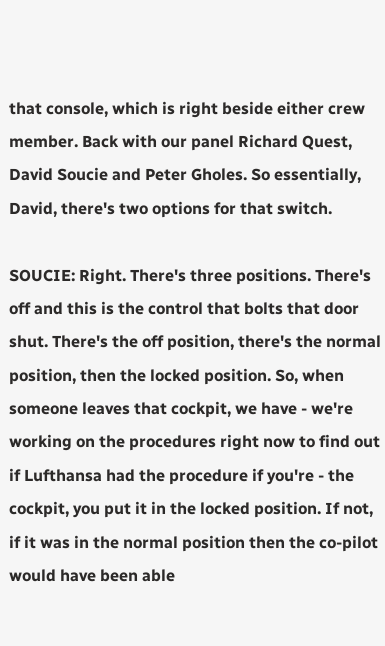that console, which is right beside either crew member. Back with our panel Richard Quest, David Soucie and Peter Gholes. So essentially, David, there's two options for that switch.

SOUCIE: Right. There's three positions. There's off and this is the control that bolts that door shut. There's the off position, there's the normal position, then the locked position. So, when someone leaves that cockpit, we have - we're working on the procedures right now to find out if Lufthansa had the procedure if you're - the cockpit, you put it in the locked position. If not, if it was in the normal position then the co-pilot would have been able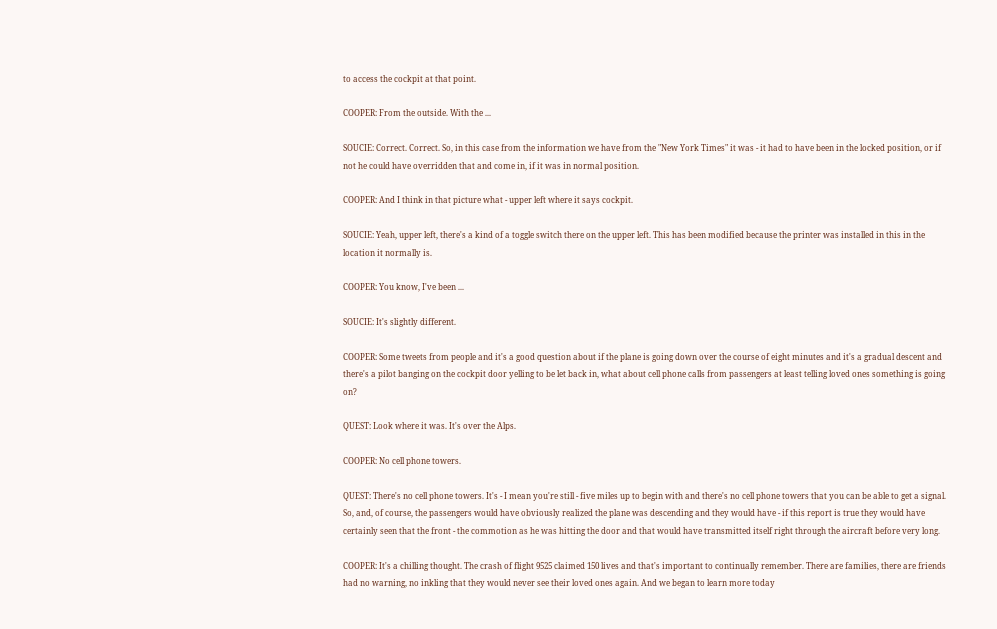to access the cockpit at that point.

COOPER: From the outside. With the ...

SOUCIE: Correct. Correct. So, in this case from the information we have from the "New York Times" it was - it had to have been in the locked position, or if not he could have overridden that and come in, if it was in normal position.

COOPER: And I think in that picture what - upper left where it says cockpit.

SOUCIE: Yeah, upper left, there's a kind of a toggle switch there on the upper left. This has been modified because the printer was installed in this in the location it normally is.

COOPER: You know, I've been ...

SOUCIE: It's slightly different.

COOPER: Some tweets from people and it's a good question about if the plane is going down over the course of eight minutes and it's a gradual descent and there's a pilot banging on the cockpit door yelling to be let back in, what about cell phone calls from passengers at least telling loved ones something is going on?

QUEST: Look where it was. It's over the Alps.

COOPER: No cell phone towers.

QUEST: There's no cell phone towers. It's - I mean you're still - five miles up to begin with and there's no cell phone towers that you can be able to get a signal. So, and, of course, the passengers would have obviously realized the plane was descending and they would have - if this report is true they would have certainly seen that the front - the commotion as he was hitting the door and that would have transmitted itself right through the aircraft before very long.

COOPER: It's a chilling thought. The crash of flight 9525 claimed 150 lives and that's important to continually remember. There are families, there are friends had no warning, no inkling that they would never see their loved ones again. And we began to learn more today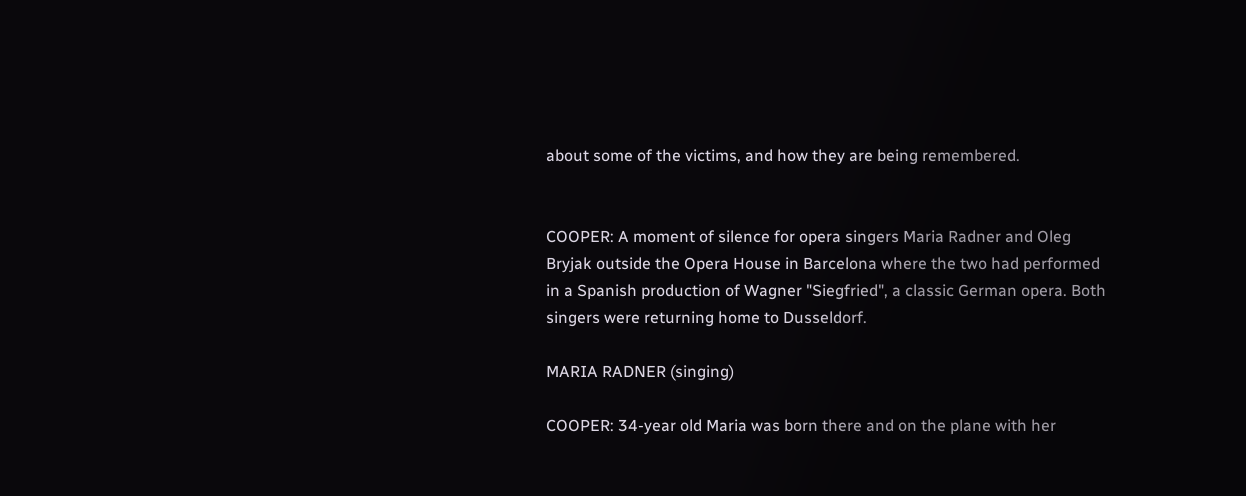about some of the victims, and how they are being remembered.


COOPER: A moment of silence for opera singers Maria Radner and Oleg Bryjak outside the Opera House in Barcelona where the two had performed in a Spanish production of Wagner "Siegfried", a classic German opera. Both singers were returning home to Dusseldorf.

MARIA RADNER (singing)

COOPER: 34-year old Maria was born there and on the plane with her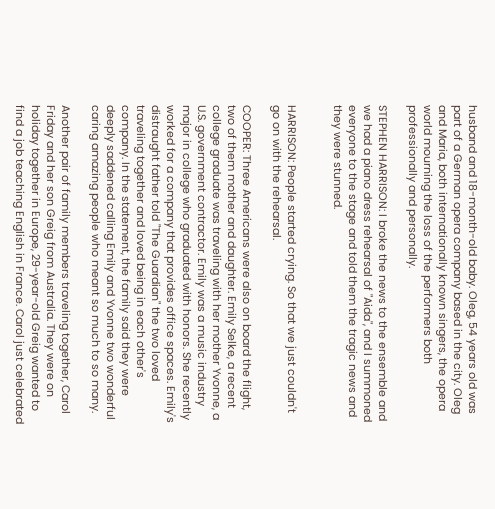husband and 18-month-old baby. Oleg, 54 years old was part of a German opera company based in the city. Oleg and Maria, both internationally known singers, the opera world mourning the loss of the performers both professionally and personally.

STEPHEN HARRISON: I broke the news to the ensemble and we had a piano dress rehearsal of "Aida", and I summoned everyone to the stage and told them the tragic news and they were stunned.


HARRISON: People started crying. So that we just couldn't go on with the rehearsal.

COOPER: Three Americans were also on board the flight, two of them mother and daughter. Emily Selke, a recent college graduate was traveling with her mother Yvonne, a U.S. government contractor. Emily was a music industry major in college who graduated with honors. She recently worked for a company that provides office spaces. Emily's distraught father told "The Guardian" the two loved traveling together and loved being in each other's company. In the statement, the family said they were deeply saddened calling Emily and Yvonne two wonderful caring amazing people who meant so much to so many.

Another pair of family members traveling together, Carol Friday and her son Greig from Australia. They were on holiday together in Europe, 29-year-old Greig wanted to find a job teaching English in France. Carol just celebrated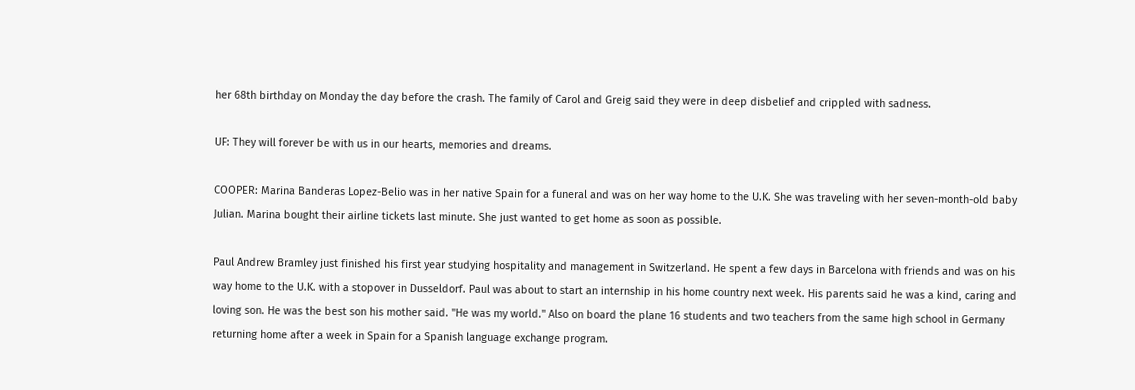her 68th birthday on Monday the day before the crash. The family of Carol and Greig said they were in deep disbelief and crippled with sadness.

UF: They will forever be with us in our hearts, memories and dreams.

COOPER: Marina Banderas Lopez-Belio was in her native Spain for a funeral and was on her way home to the U.K. She was traveling with her seven-month-old baby Julian. Marina bought their airline tickets last minute. She just wanted to get home as soon as possible.

Paul Andrew Bramley just finished his first year studying hospitality and management in Switzerland. He spent a few days in Barcelona with friends and was on his way home to the U.K. with a stopover in Dusseldorf. Paul was about to start an internship in his home country next week. His parents said he was a kind, caring and loving son. He was the best son his mother said. "He was my world." Also on board the plane 16 students and two teachers from the same high school in Germany returning home after a week in Spain for a Spanish language exchange program.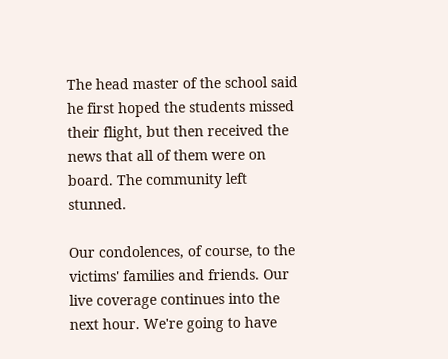The head master of the school said he first hoped the students missed their flight, but then received the news that all of them were on board. The community left stunned.

Our condolences, of course, to the victims' families and friends. Our live coverage continues into the next hour. We're going to have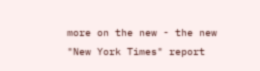more on the new - the new "New York Times" report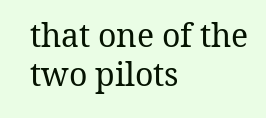that one of the two pilots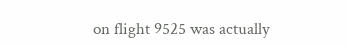on flight 9525 was actually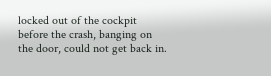locked out of the cockpit before the crash, banging on the door, could not get back in.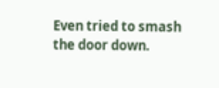Even tried to smash the door down.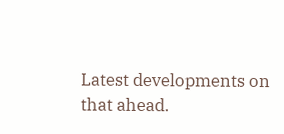Latest developments on that ahead.